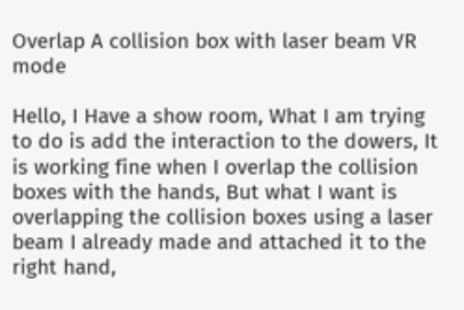Overlap A collision box with laser beam VR mode

Hello, I Have a show room, What I am trying to do is add the interaction to the dowers, It is working fine when I overlap the collision boxes with the hands, But what I want is overlapping the collision boxes using a laser beam I already made and attached it to the right hand,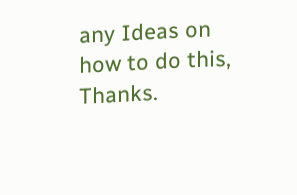any Ideas on how to do this, Thanks.